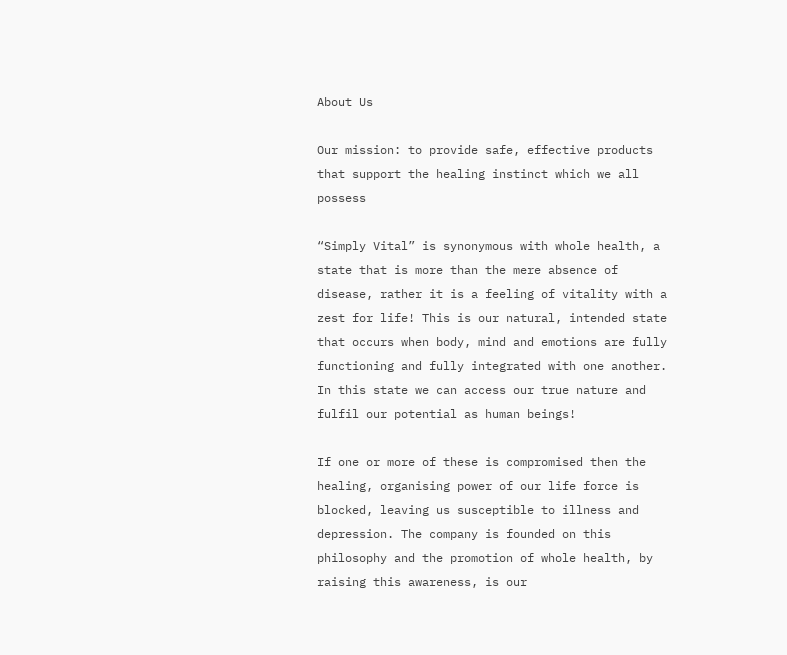About Us

Our mission: to provide safe, effective products that support the healing instinct which we all possess

“Simply Vital” is synonymous with whole health, a state that is more than the mere absence of disease, rather it is a feeling of vitality with a zest for life! This is our natural, intended state that occurs when body, mind and emotions are fully functioning and fully integrated with one another. In this state we can access our true nature and fulfil our potential as human beings!

If one or more of these is compromised then the healing, organising power of our life force is blocked, leaving us susceptible to illness and depression. The company is founded on this philosophy and the promotion of whole health, by raising this awareness, is our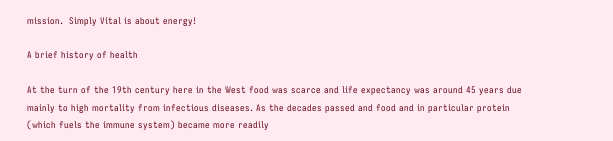mission.  Simply Vital is about energy!

A brief history of health

At the turn of the 19th century here in the West food was scarce and life expectancy was around 45 years due mainly to high mortality from infectious diseases. As the decades passed and food and in particular protein (which fuels the immune system) became more readily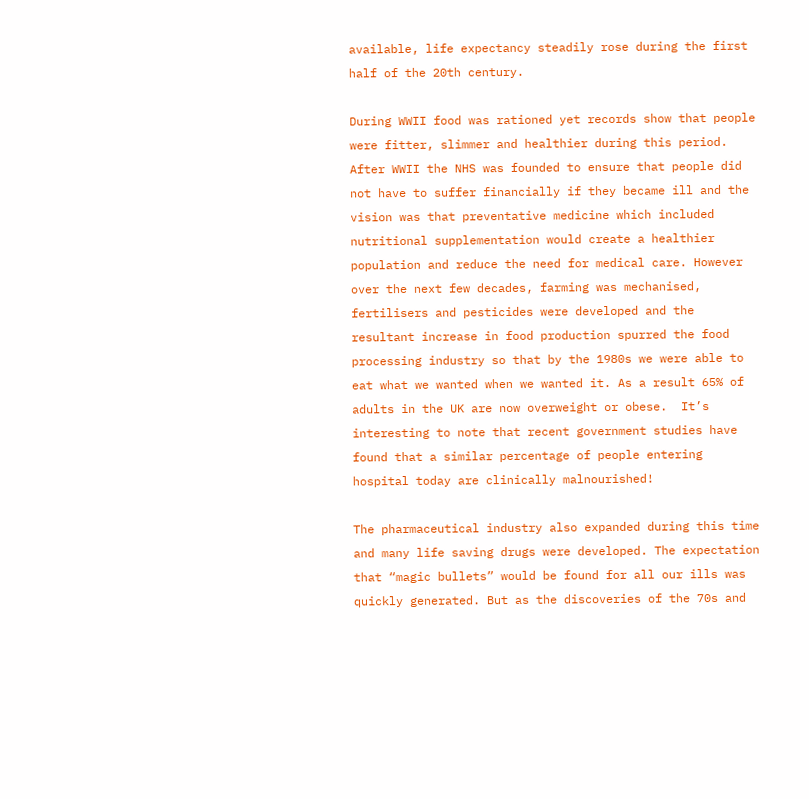available, life expectancy steadily rose during the first half of the 20th century.

During WWII food was rationed yet records show that people were fitter, slimmer and healthier during this period. After WWII the NHS was founded to ensure that people did not have to suffer financially if they became ill and the vision was that preventative medicine which included nutritional supplementation would create a healthier population and reduce the need for medical care. However over the next few decades, farming was mechanised, fertilisers and pesticides were developed and the resultant increase in food production spurred the food processing industry so that by the 1980s we were able to eat what we wanted when we wanted it. As a result 65% of adults in the UK are now overweight or obese.  It’s interesting to note that recent government studies have found that a similar percentage of people entering hospital today are clinically malnourished!

The pharmaceutical industry also expanded during this time and many life saving drugs were developed. The expectation that “magic bullets” would be found for all our ills was quickly generated. But as the discoveries of the 70s and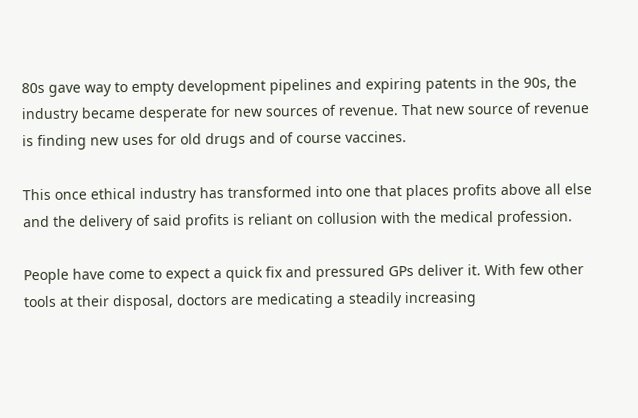80s gave way to empty development pipelines and expiring patents in the 90s, the industry became desperate for new sources of revenue. That new source of revenue is finding new uses for old drugs and of course vaccines.

This once ethical industry has transformed into one that places profits above all else and the delivery of said profits is reliant on collusion with the medical profession.

People have come to expect a quick fix and pressured GPs deliver it. With few other tools at their disposal, doctors are medicating a steadily increasing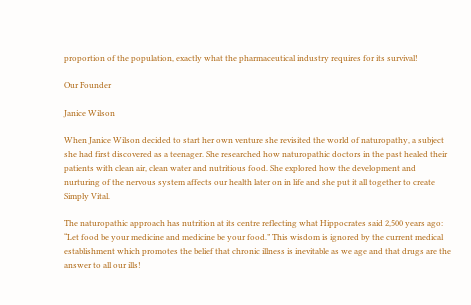proportion of the population, exactly what the pharmaceutical industry requires for its survival!

Our Founder

Janice Wilson

When Janice Wilson decided to start her own venture she revisited the world of naturopathy, a subject she had first discovered as a teenager. She researched how naturopathic doctors in the past healed their patients with clean air, clean water and nutritious food. She explored how the development and nurturing of the nervous system affects our health later on in life and she put it all together to create Simply Vital.

The naturopathic approach has nutrition at its centre reflecting what Hippocrates said 2,500 years ago: “Let food be your medicine and medicine be your food.” This wisdom is ignored by the current medical establishment which promotes the belief that chronic illness is inevitable as we age and that drugs are the answer to all our ills!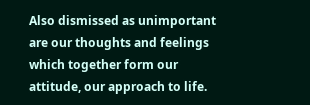Also dismissed as unimportant are our thoughts and feelings which together form our attitude, our approach to life.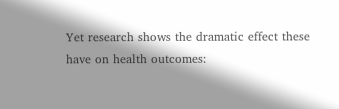Yet research shows the dramatic effect these have on health outcomes: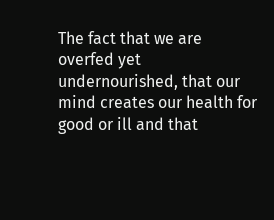The fact that we are overfed yet undernourished, that our mind creates our health for good or ill and that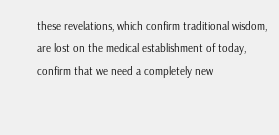these revelations, which confirm traditional wisdom, are lost on the medical establishment of today, confirm that we need a completely new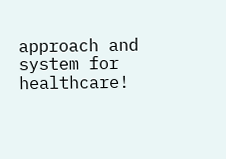approach and system for healthcare!